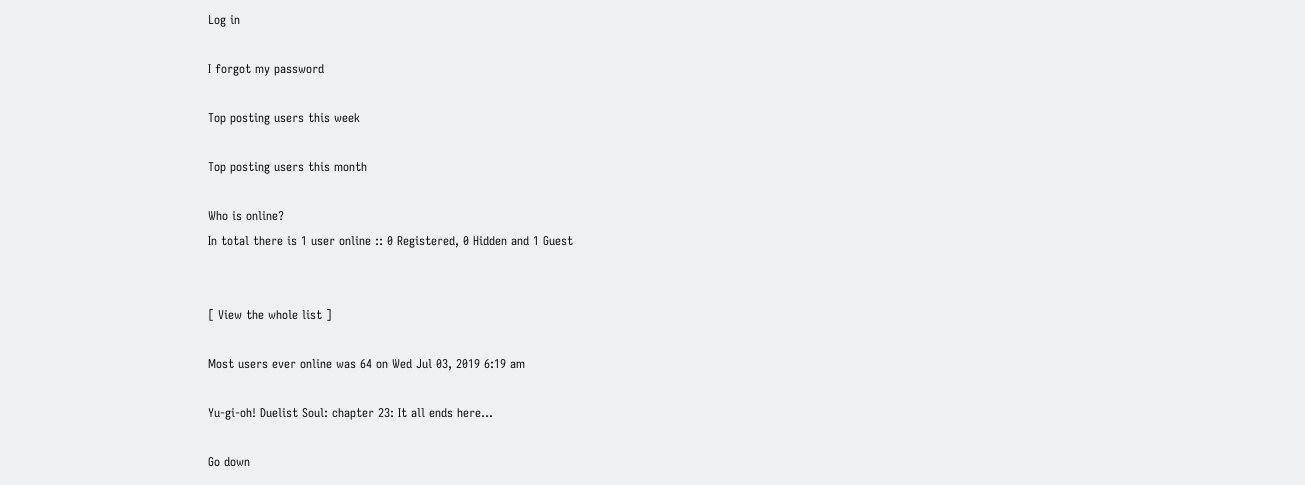Log in

I forgot my password

Top posting users this week

Top posting users this month

Who is online?
In total there is 1 user online :: 0 Registered, 0 Hidden and 1 Guest


[ View the whole list ]

Most users ever online was 64 on Wed Jul 03, 2019 6:19 am

Yu-gi-oh! Duelist Soul: chapter 23: It all ends here...

Go down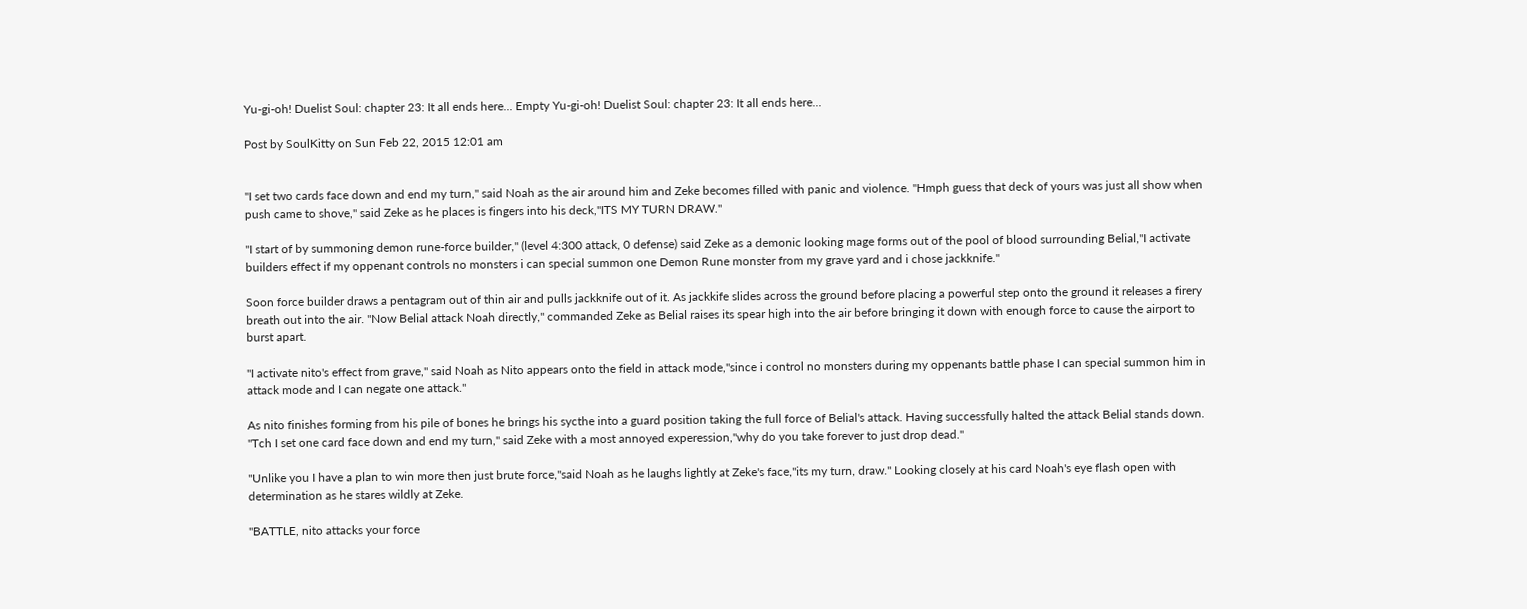Yu-gi-oh! Duelist Soul: chapter 23: It all ends here... Empty Yu-gi-oh! Duelist Soul: chapter 23: It all ends here...

Post by SoulKitty on Sun Feb 22, 2015 12:01 am


''I set two cards face down and end my turn,'' said Noah as the air around him and Zeke becomes filled with panic and violence. ''Hmph guess that deck of yours was just all show when push came to shove,'' said Zeke as he places is fingers into his deck,''ITS MY TURN DRAW.''

''I start of by summoning demon rune-force builder,'' (level 4:300 attack, 0 defense) said Zeke as a demonic looking mage forms out of the pool of blood surrounding Belial,''I activate builders effect if my oppenant controls no monsters i can special summon one Demon Rune monster from my grave yard and i chose jackknife.''

Soon force builder draws a pentagram out of thin air and pulls jackknife out of it. As jackkife slides across the ground before placing a powerful step onto the ground it releases a firery breath out into the air. ''Now Belial attack Noah directly,'' commanded Zeke as Belial raises its spear high into the air before bringing it down with enough force to cause the airport to burst apart.

''I activate nito's effect from grave,'' said Noah as Nito appears onto the field in attack mode,''since i control no monsters during my oppenants battle phase I can special summon him in attack mode and I can negate one attack.''

As nito finishes forming from his pile of bones he brings his sycthe into a guard position taking the full force of Belial's attack. Having successfully halted the attack Belial stands down. ''Tch I set one card face down and end my turn,'' said Zeke with a most annoyed experession,''why do you take forever to just drop dead.''

''Unlike you I have a plan to win more then just brute force,''said Noah as he laughs lightly at Zeke's face,''its my turn, draw.'' Looking closely at his card Noah's eye flash open with determination as he stares wildly at Zeke.

''BATTLE, nito attacks your force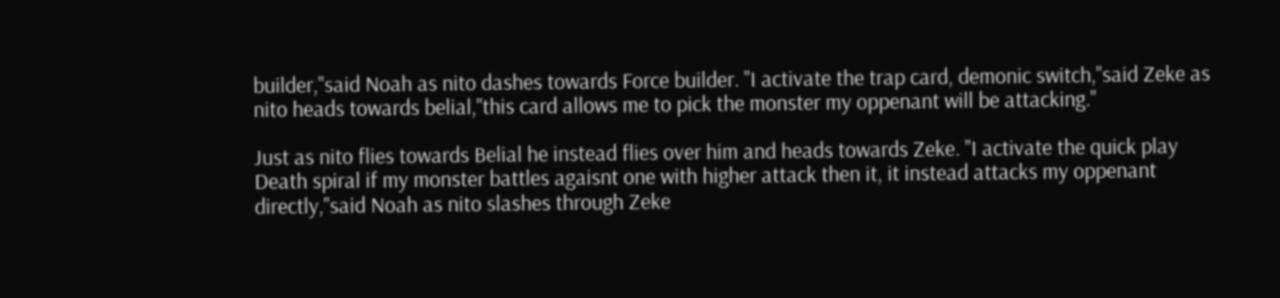builder,''said Noah as nito dashes towards Force builder. ''I activate the trap card, demonic switch,''said Zeke as nito heads towards belial,''this card allows me to pick the monster my oppenant will be attacking.''

Just as nito flies towards Belial he instead flies over him and heads towards Zeke. ''I activate the quick play Death spiral if my monster battles agaisnt one with higher attack then it, it instead attacks my oppenant directly,''said Noah as nito slashes through Zeke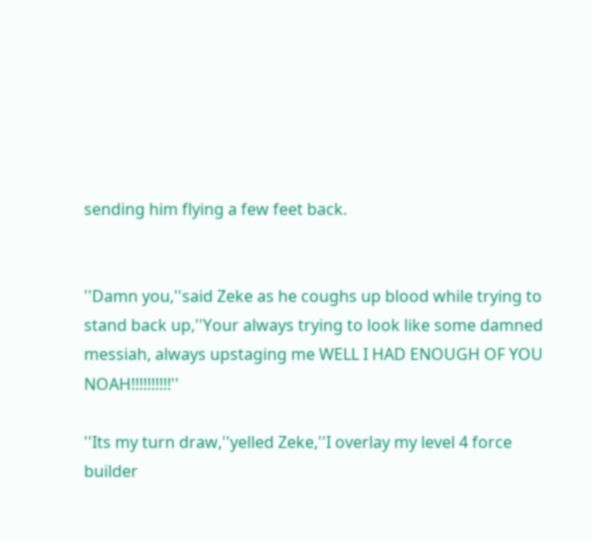sending him flying a few feet back.


''Damn you,''said Zeke as he coughs up blood while trying to stand back up,''Your always trying to look like some damned messiah, always upstaging me WELL I HAD ENOUGH OF YOU NOAH!!!!!!!!!!''

''Its my turn draw,''yelled Zeke,''I overlay my level 4 force builder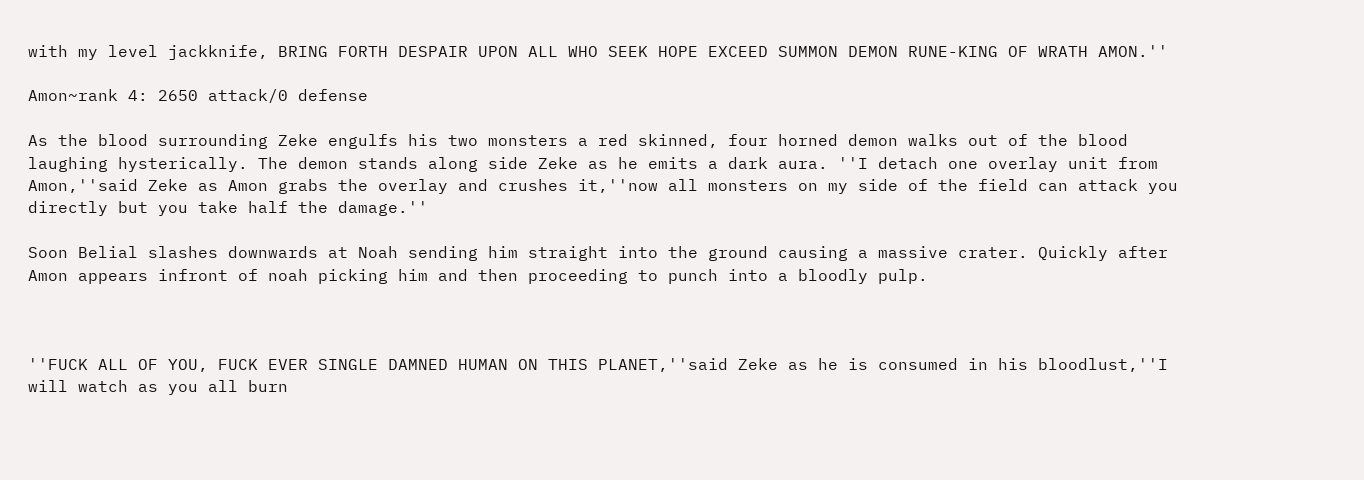with my level jackknife, BRING FORTH DESPAIR UPON ALL WHO SEEK HOPE EXCEED SUMMON DEMON RUNE-KING OF WRATH AMON.''

Amon~rank 4: 2650 attack/0 defense

As the blood surrounding Zeke engulfs his two monsters a red skinned, four horned demon walks out of the blood laughing hysterically. The demon stands along side Zeke as he emits a dark aura. ''I detach one overlay unit from Amon,''said Zeke as Amon grabs the overlay and crushes it,''now all monsters on my side of the field can attack you directly but you take half the damage.''

Soon Belial slashes downwards at Noah sending him straight into the ground causing a massive crater. Quickly after Amon appears infront of noah picking him and then proceeding to punch into a bloodly pulp.



''FUCK ALL OF YOU, FUCK EVER SINGLE DAMNED HUMAN ON THIS PLANET,''said Zeke as he is consumed in his bloodlust,''I will watch as you all burn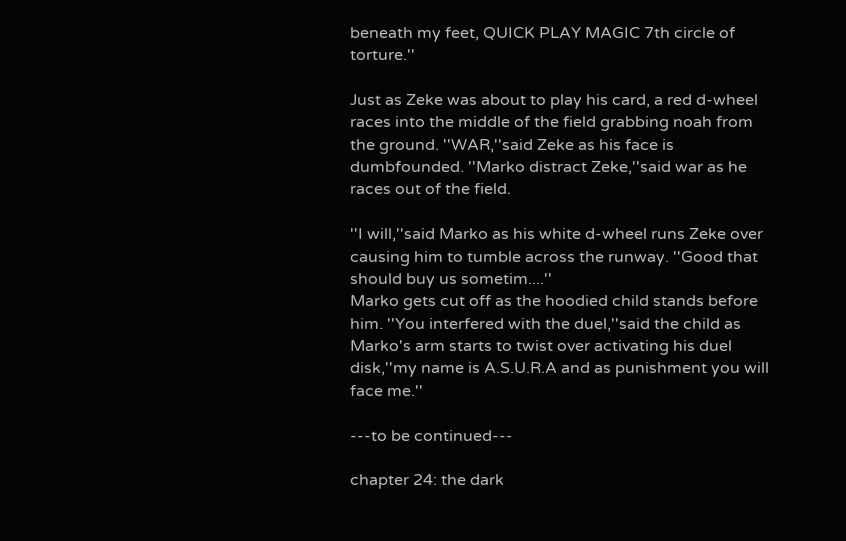beneath my feet, QUICK PLAY MAGIC 7th circle of torture.''

Just as Zeke was about to play his card, a red d-wheel races into the middle of the field grabbing noah from the ground. ''WAR,''said Zeke as his face is dumbfounded. ''Marko distract Zeke,''said war as he races out of the field.

''I will,''said Marko as his white d-wheel runs Zeke over causing him to tumble across the runway. ''Good that should buy us sometim....''
Marko gets cut off as the hoodied child stands before him. ''You interfered with the duel,''said the child as Marko's arm starts to twist over activating his duel disk,''my name is A.S.U.R.A and as punishment you will face me.''

---to be continued---

chapter 24: the dark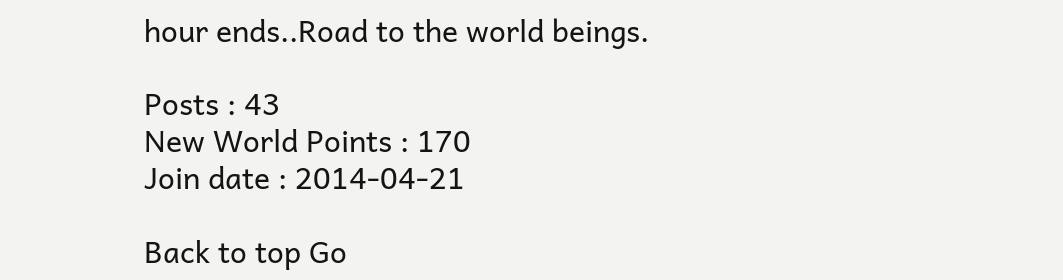hour ends..Road to the world beings.

Posts : 43
New World Points : 170
Join date : 2014-04-21

Back to top Go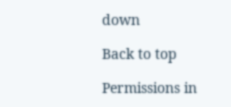down

Back to top

Permissions in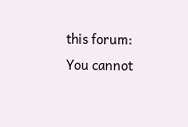this forum:
You cannot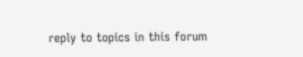reply to topics in this forum